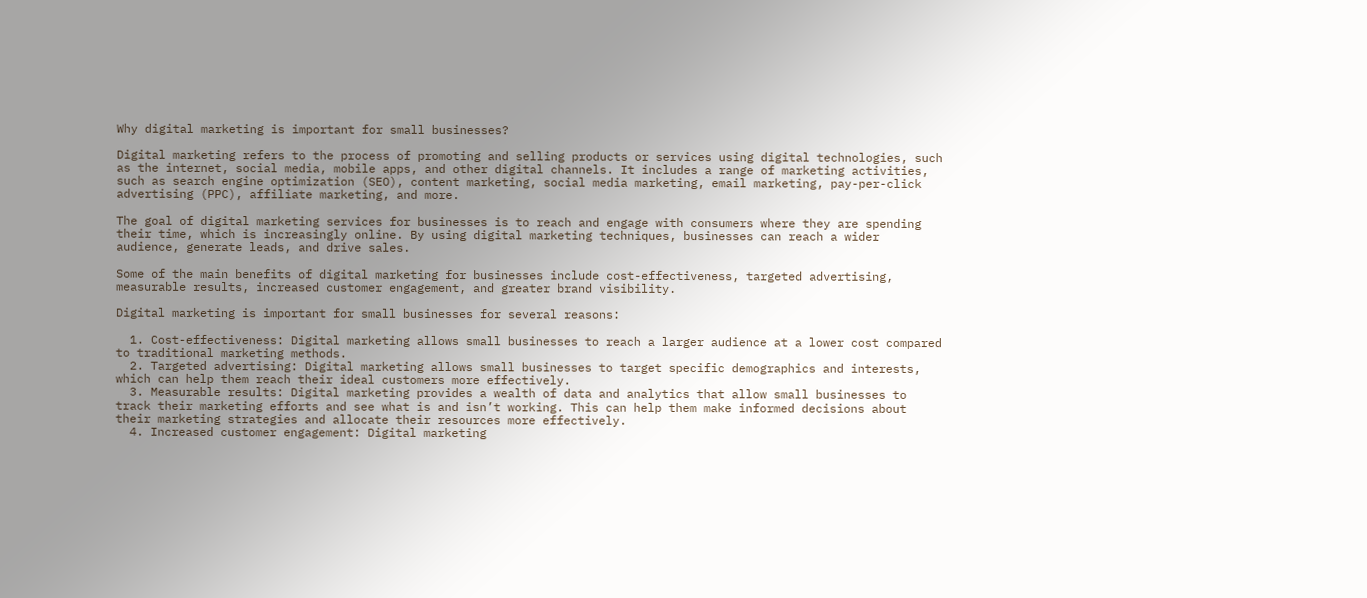Why digital marketing is important for small businesses?

Digital marketing refers to the process of promoting and selling products or services using digital technologies, such as the internet, social media, mobile apps, and other digital channels. It includes a range of marketing activities, such as search engine optimization (SEO), content marketing, social media marketing, email marketing, pay-per-click advertising (PPC), affiliate marketing, and more.

The goal of digital marketing services for businesses is to reach and engage with consumers where they are spending their time, which is increasingly online. By using digital marketing techniques, businesses can reach a wider audience, generate leads, and drive sales.

Some of the main benefits of digital marketing for businesses include cost-effectiveness, targeted advertising, measurable results, increased customer engagement, and greater brand visibility.

Digital marketing is important for small businesses for several reasons:

  1. Cost-effectiveness: Digital marketing allows small businesses to reach a larger audience at a lower cost compared to traditional marketing methods.
  2. Targeted advertising: Digital marketing allows small businesses to target specific demographics and interests, which can help them reach their ideal customers more effectively.
  3. Measurable results: Digital marketing provides a wealth of data and analytics that allow small businesses to track their marketing efforts and see what is and isn’t working. This can help them make informed decisions about their marketing strategies and allocate their resources more effectively.
  4. Increased customer engagement: Digital marketing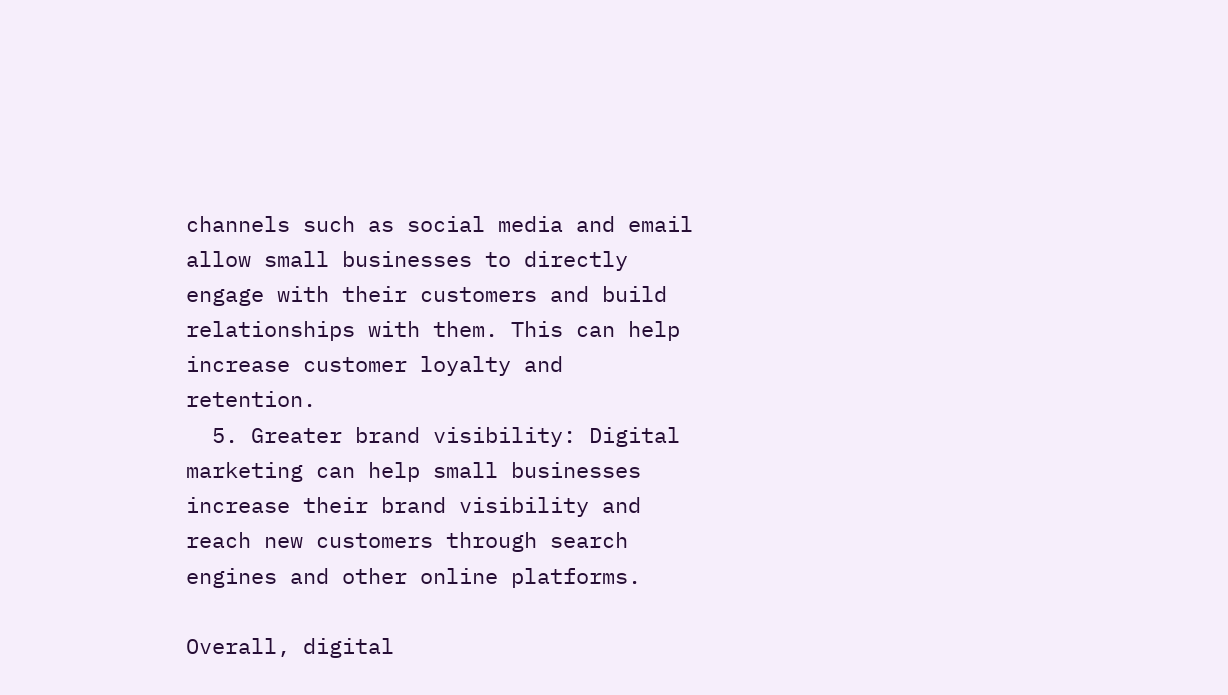channels such as social media and email allow small businesses to directly engage with their customers and build relationships with them. This can help increase customer loyalty and retention.
  5. Greater brand visibility: Digital marketing can help small businesses increase their brand visibility and reach new customers through search engines and other online platforms.

Overall, digital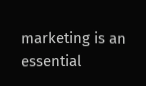marketing is an essential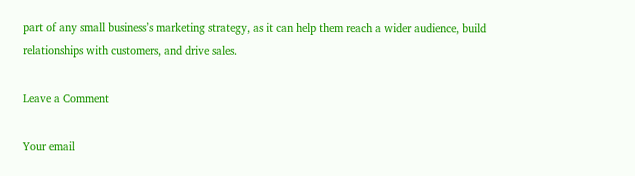part of any small business’s marketing strategy, as it can help them reach a wider audience, build relationships with customers, and drive sales.

Leave a Comment

Your email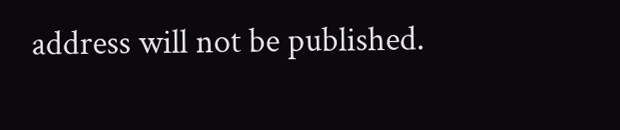address will not be published.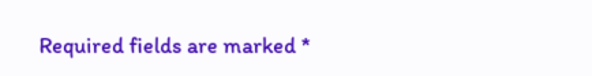Required fields are marked *